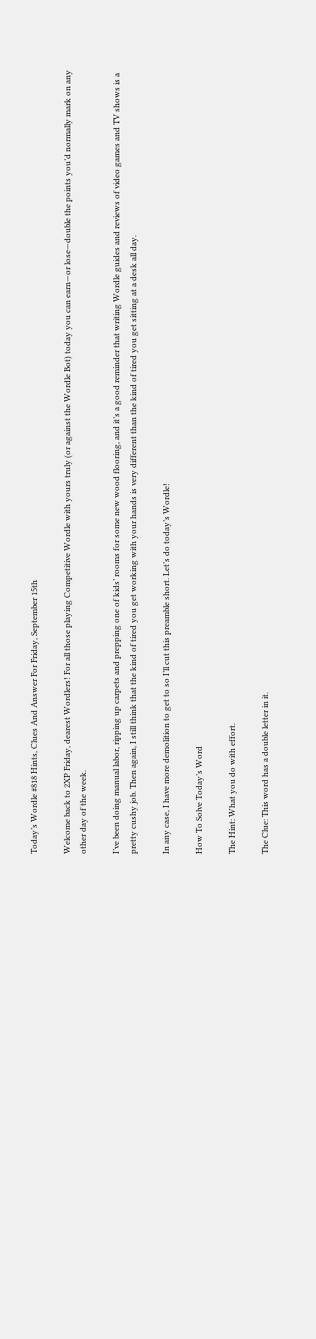Today’s Wordle #818 Hints, Clues And Answer For Friday, September 15th

Welcome back to 2XP Friday, dearest Wordlers! For all those playing Competitive Wordle with yours truly (or against the Wordle Bot) today you can earn—or lose—double the points you’d normally mark on any other day of the week.

I’ve been doing manual labor, ripping up carpets and prepping one of kids’ rooms for some new wood flooring, and it’s a good reminder that writing Wordle guides and reviews of video games and TV shows is a pretty cushy job. Then again, I still think that the kind of tired you get working with your hands is very different than the kind of tired you get sitting at a desk all day.

In any case, I have more demolition to get to so I’ll cut this preamble short. Let’s do today’s Wordle!

How To Solve Today’s Word

The Hint: What you do with effort.

The Clue: This word has a double letter in it.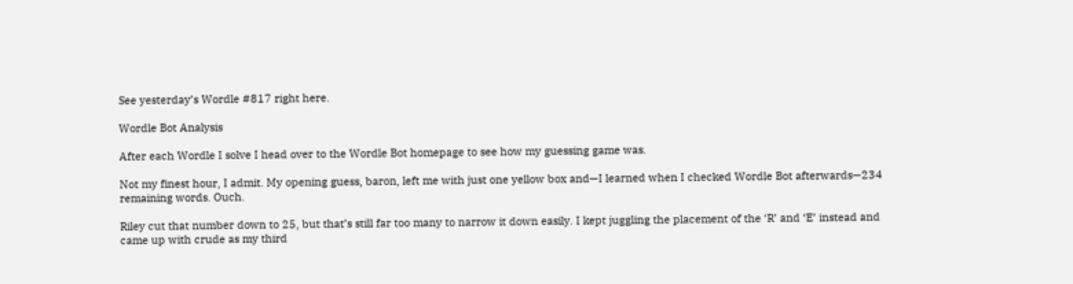See yesterday’s Wordle #817 right here.

Wordle Bot Analysis

After each Wordle I solve I head over to the Wordle Bot homepage to see how my guessing game was.

Not my finest hour, I admit. My opening guess, baron, left me with just one yellow box and—I learned when I checked Wordle Bot afterwards—234 remaining words. Ouch.

Riley cut that number down to 25, but that’s still far too many to narrow it down easily. I kept juggling the placement of the ‘R’ and ‘E’ instead and came up with crude as my third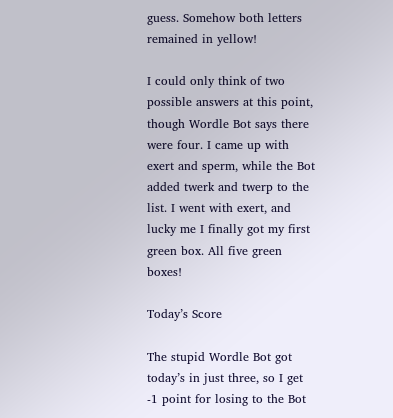guess. Somehow both letters remained in yellow!

I could only think of two possible answers at this point, though Wordle Bot says there were four. I came up with exert and sperm, while the Bot added twerk and twerp to the list. I went with exert, and lucky me I finally got my first green box. All five green boxes!

Today’s Score

The stupid Wordle Bot got today’s in just three, so I get -1 point for losing to the Bot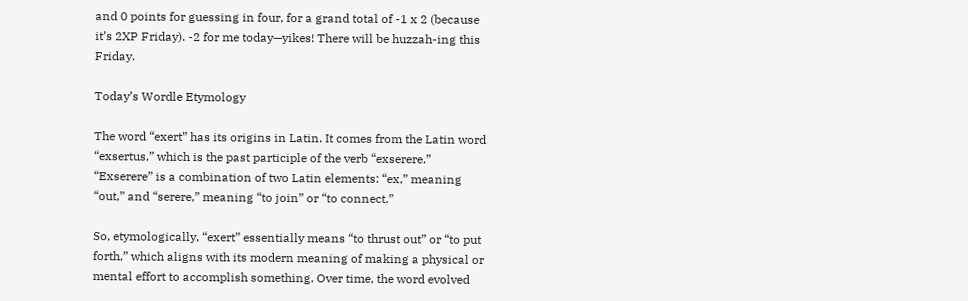and 0 points for guessing in four, for a grand total of -1 x 2 (because it’s 2XP Friday). -2 for me today—yikes! There will be huzzah-ing this Friday.

Today’s Wordle Etymology

The word “exert” has its origins in Latin. It comes from the Latin word “exsertus,” which is the past participle of the verb “exserere.” “Exserere” is a combination of two Latin elements: “ex,” meaning “out,” and “serere,” meaning “to join” or “to connect.”

So, etymologically, “exert” essentially means “to thrust out” or “to put forth,” which aligns with its modern meaning of making a physical or mental effort to accomplish something. Over time, the word evolved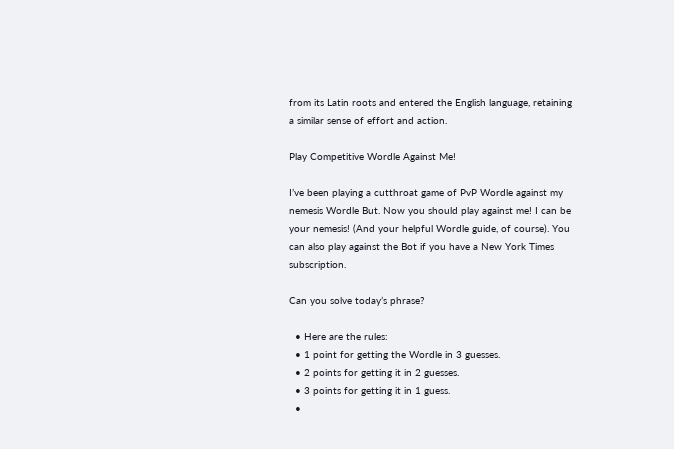from its Latin roots and entered the English language, retaining a similar sense of effort and action.

Play Competitive Wordle Against Me!

I’ve been playing a cutthroat game of PvP Wordle against my nemesis Wordle But. Now you should play against me! I can be your nemesis! (And your helpful Wordle guide, of course). You can also play against the Bot if you have a New York Times subscription.

Can you solve today’s phrase?

  • Here are the rules:
  • 1 point for getting the Wordle in 3 guesses.
  • 2 points for getting it in 2 guesses.
  • 3 points for getting it in 1 guess.
  •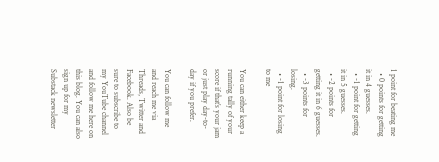1 point for beating me
  • 0 points for getting it in 4 guesses.
  • -1 point for getting it in 5 guesses.
  • -2 points for getting it in 6 guesses.
  • -3 points for losing.
  • -1 point for losing to me

You can either keep a running tally of your score if that’s your jam or just play day-to-day if you prefer.

You can follow me and reach me via Threads, Twitter and Facebook. Also be sure to subscribe to my YouTube channel and follow me here on this blog. You can also sign up for my Substack newsletter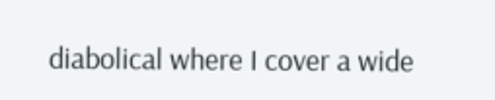diabolical where I cover a wide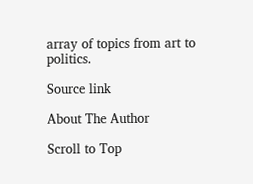array of topics from art to politics.

Source link

About The Author

Scroll to Top